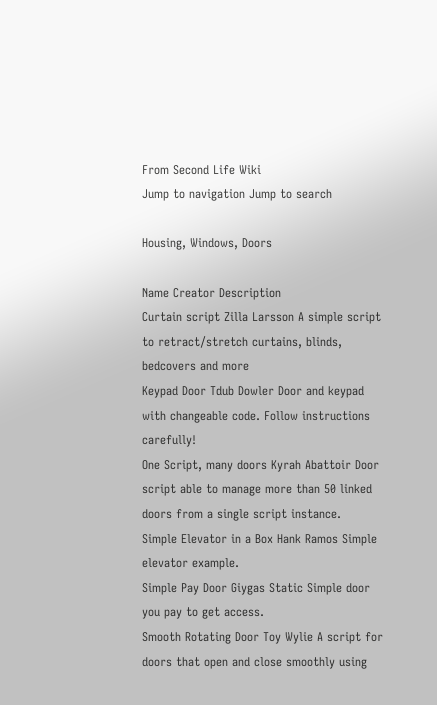From Second Life Wiki
Jump to navigation Jump to search

Housing, Windows, Doors

Name Creator Description
Curtain script Zilla Larsson A simple script to retract/stretch curtains, blinds, bedcovers and more
Keypad Door Tdub Dowler Door and keypad with changeable code. Follow instructions carefully!
One Script, many doors Kyrah Abattoir Door script able to manage more than 50 linked doors from a single script instance.
Simple Elevator in a Box Hank Ramos Simple elevator example.
Simple Pay Door Giygas Static Simple door you pay to get access.
Smooth Rotating Door Toy Wylie A script for doors that open and close smoothly using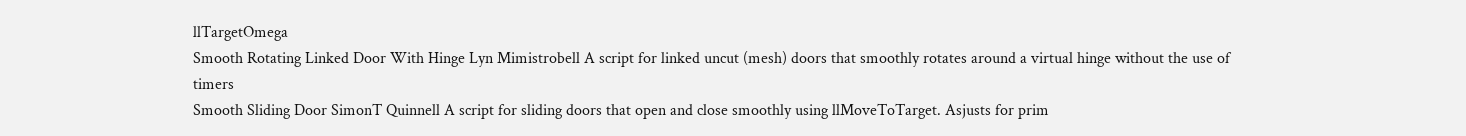llTargetOmega
Smooth Rotating Linked Door With Hinge Lyn Mimistrobell A script for linked uncut (mesh) doors that smoothly rotates around a virtual hinge without the use of timers
Smooth Sliding Door SimonT Quinnell A script for sliding doors that open and close smoothly using llMoveToTarget. Asjusts for prim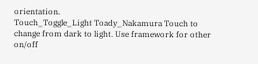orientation.
Touch_Toggle_Light Toady_Nakamura Touch to change from dark to light. Use framework for other on/off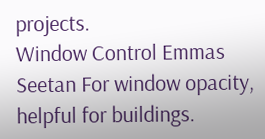projects.
Window Control Emmas Seetan For window opacity, helpful for buildings.